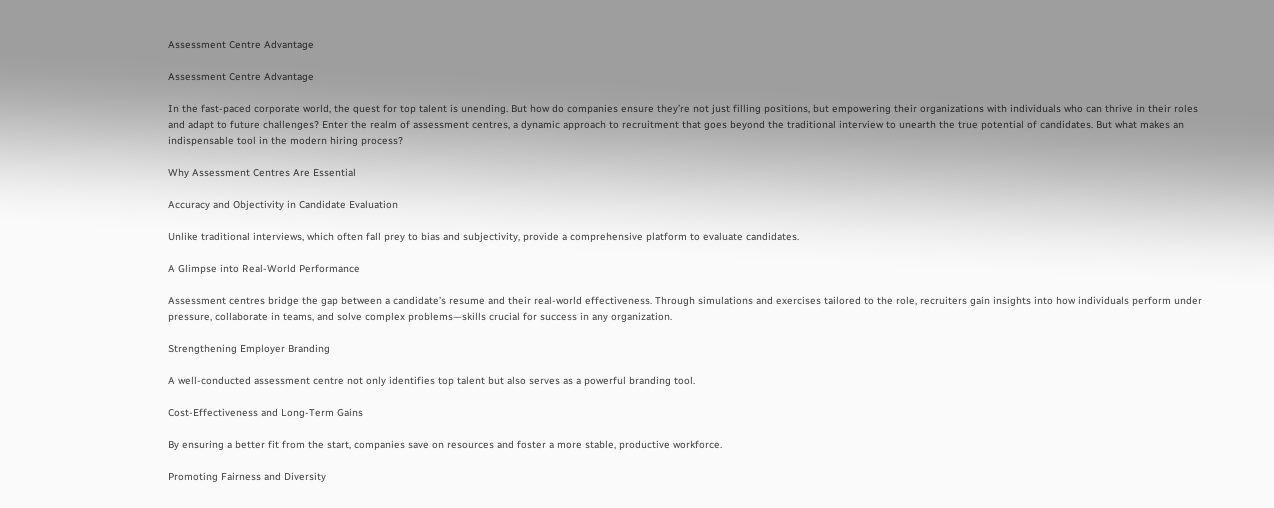Assessment Centre Advantage

Assessment Centre Advantage

In the fast-paced corporate world, the quest for top talent is unending. But how do companies ensure they’re not just filling positions, but empowering their organizations with individuals who can thrive in their roles and adapt to future challenges? Enter the realm of assessment centres, a dynamic approach to recruitment that goes beyond the traditional interview to unearth the true potential of candidates. But what makes an indispensable tool in the modern hiring process?

Why Assessment Centres Are Essential

Accuracy and Objectivity in Candidate Evaluation

Unlike traditional interviews, which often fall prey to bias and subjectivity, provide a comprehensive platform to evaluate candidates.

A Glimpse into Real-World Performance

Assessment centres bridge the gap between a candidate’s resume and their real-world effectiveness. Through simulations and exercises tailored to the role, recruiters gain insights into how individuals perform under pressure, collaborate in teams, and solve complex problems—skills crucial for success in any organization.

Strengthening Employer Branding

A well-conducted assessment centre not only identifies top talent but also serves as a powerful branding tool.

Cost-Effectiveness and Long-Term Gains

By ensuring a better fit from the start, companies save on resources and foster a more stable, productive workforce.

Promoting Fairness and Diversity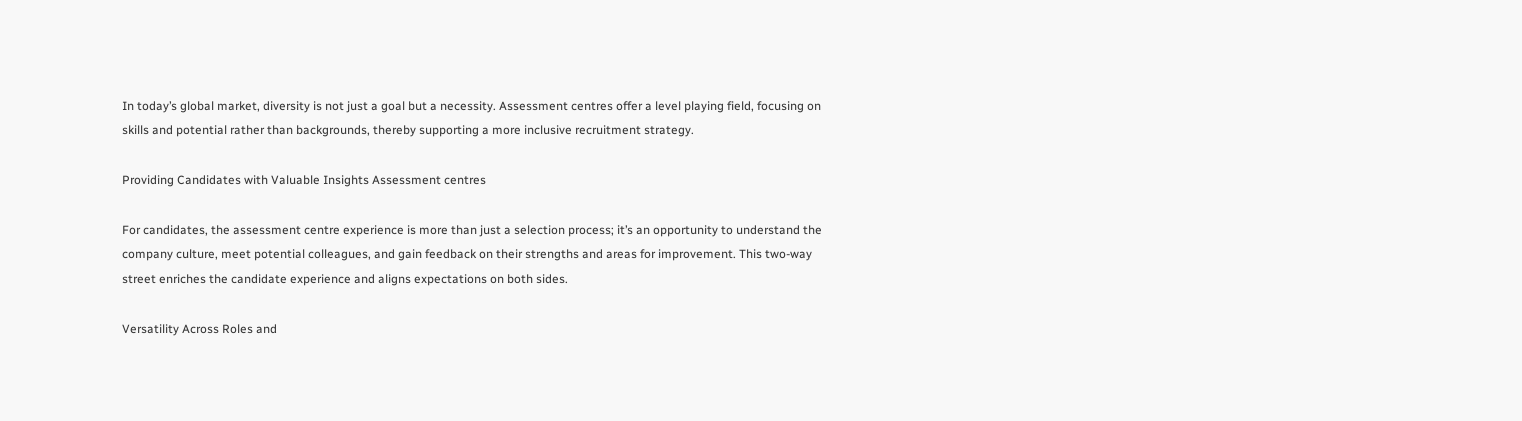In today’s global market, diversity is not just a goal but a necessity. Assessment centres offer a level playing field, focusing on skills and potential rather than backgrounds, thereby supporting a more inclusive recruitment strategy.

Providing Candidates with Valuable Insights Assessment centres

For candidates, the assessment centre experience is more than just a selection process; it’s an opportunity to understand the company culture, meet potential colleagues, and gain feedback on their strengths and areas for improvement. This two-way street enriches the candidate experience and aligns expectations on both sides.

Versatility Across Roles and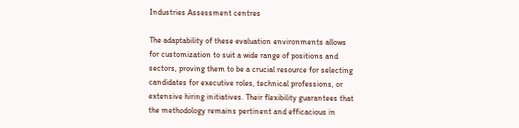Industries Assessment centres

The adaptability of these evaluation environments allows for customization to suit a wide range of positions and sectors, proving them to be a crucial resource for selecting candidates for executive roles, technical professions, or extensive hiring initiatives. Their flexibility guarantees that the methodology remains pertinent and efficacious in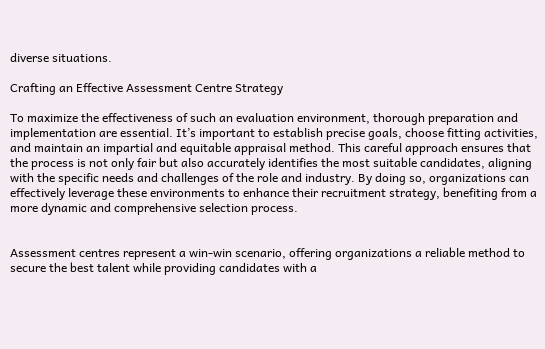diverse situations.

Crafting an Effective Assessment Centre Strategy

To maximize the effectiveness of such an evaluation environment, thorough preparation and implementation are essential. It’s important to establish precise goals, choose fitting activities, and maintain an impartial and equitable appraisal method. This careful approach ensures that the process is not only fair but also accurately identifies the most suitable candidates, aligning with the specific needs and challenges of the role and industry. By doing so, organizations can effectively leverage these environments to enhance their recruitment strategy, benefiting from a more dynamic and comprehensive selection process.


Assessment centres represent a win-win scenario, offering organizations a reliable method to secure the best talent while providing candidates with a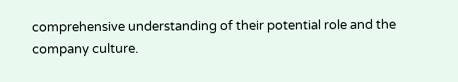comprehensive understanding of their potential role and the company culture.